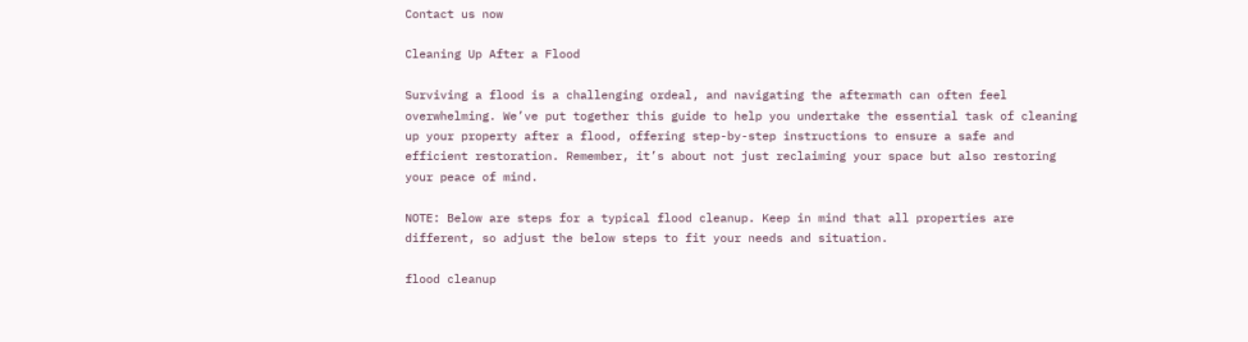Contact us now

Cleaning Up After a Flood

Surviving a flood is a challenging ordeal, and navigating the aftermath can often feel overwhelming. We’ve put together this guide to help you undertake the essential task of cleaning up your property after a flood, offering step-by-step instructions to ensure a safe and efficient restoration. Remember, it’s about not just reclaiming your space but also restoring your peace of mind.

NOTE: Below are steps for a typical flood cleanup. Keep in mind that all properties are different, so adjust the below steps to fit your needs and situation.

flood cleanup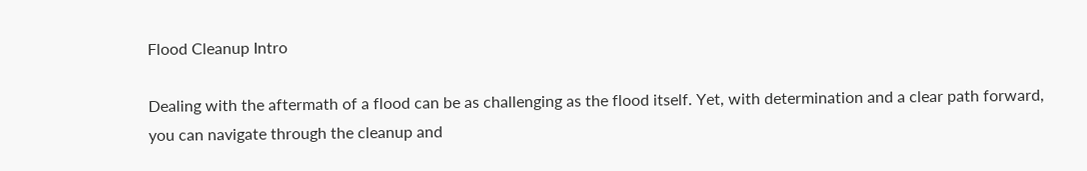Flood Cleanup Intro

Dealing with the aftermath of a flood can be as challenging as the flood itself. Yet, with determination and a clear path forward, you can navigate through the cleanup and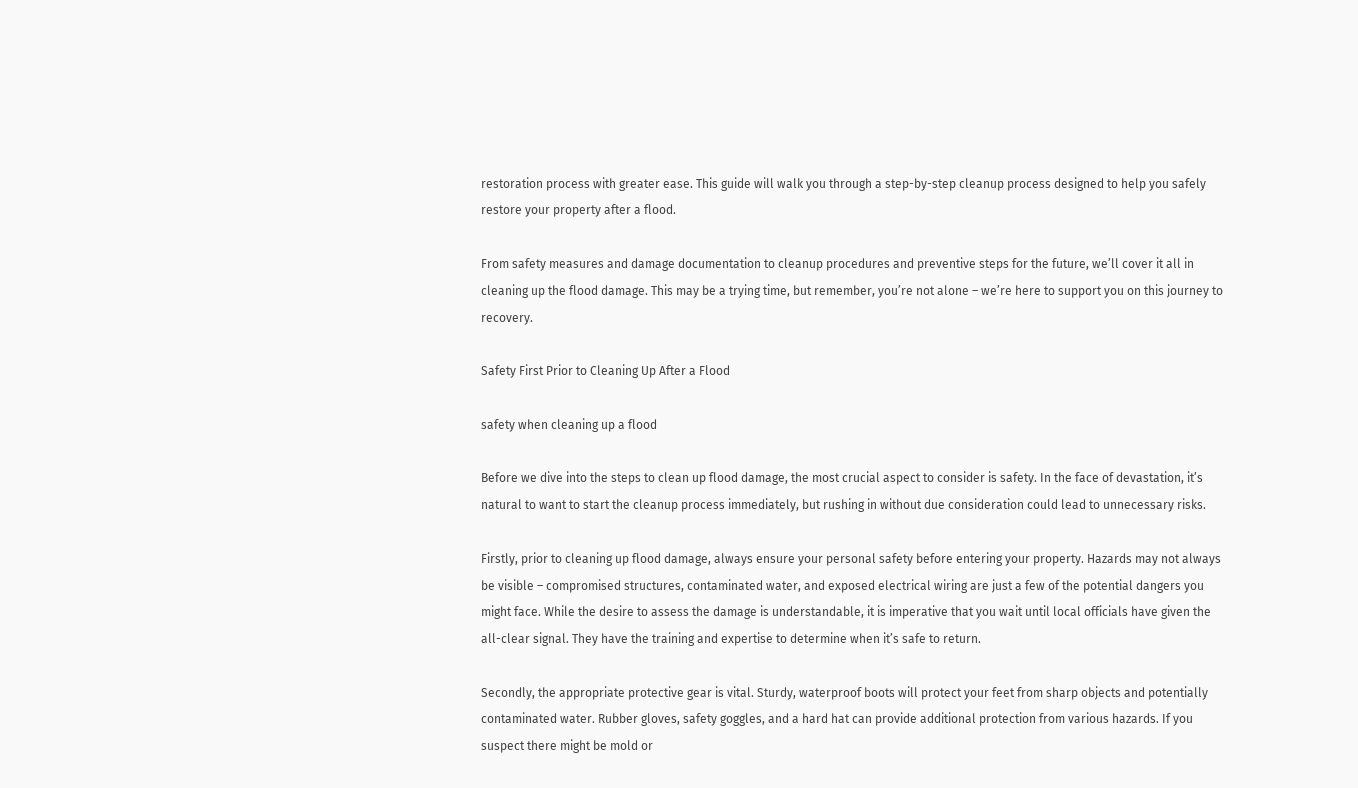restoration process with greater ease. This guide will walk you through a step-by-step cleanup process designed to help you safely restore your property after a flood.

From safety measures and damage documentation to cleanup procedures and preventive steps for the future, we’ll cover it all in cleaning up the flood damage. This may be a trying time, but remember, you’re not alone – we’re here to support you on this journey to recovery.

Safety First Prior to Cleaning Up After a Flood

safety when cleaning up a flood

Before we dive into the steps to clean up flood damage, the most crucial aspect to consider is safety. In the face of devastation, it’s natural to want to start the cleanup process immediately, but rushing in without due consideration could lead to unnecessary risks.

Firstly, prior to cleaning up flood damage, always ensure your personal safety before entering your property. Hazards may not always be visible – compromised structures, contaminated water, and exposed electrical wiring are just a few of the potential dangers you might face. While the desire to assess the damage is understandable, it is imperative that you wait until local officials have given the all-clear signal. They have the training and expertise to determine when it’s safe to return.

Secondly, the appropriate protective gear is vital. Sturdy, waterproof boots will protect your feet from sharp objects and potentially contaminated water. Rubber gloves, safety goggles, and a hard hat can provide additional protection from various hazards. If you suspect there might be mold or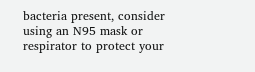bacteria present, consider using an N95 mask or respirator to protect your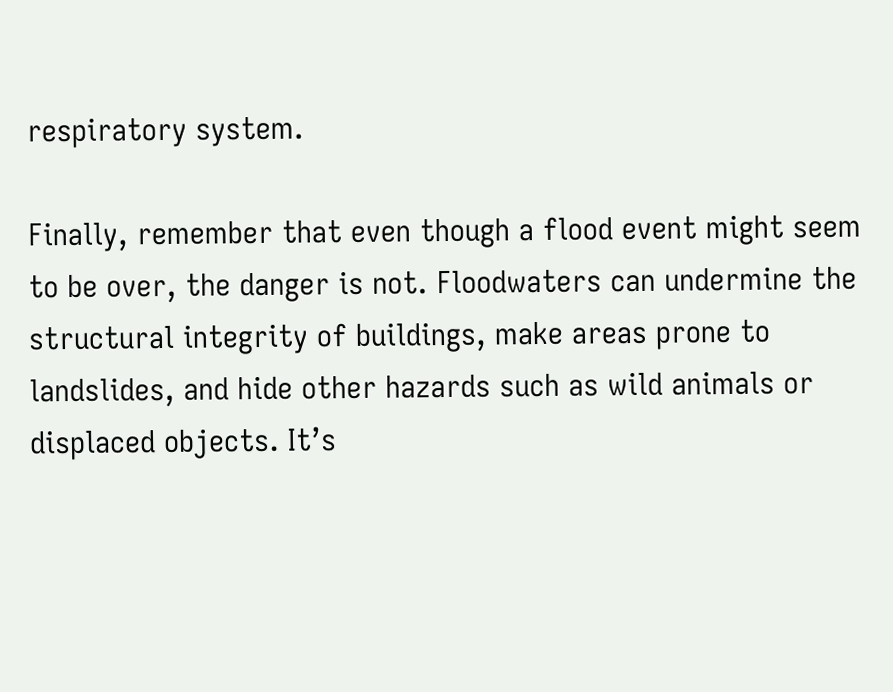respiratory system.

Finally, remember that even though a flood event might seem to be over, the danger is not. Floodwaters can undermine the structural integrity of buildings, make areas prone to landslides, and hide other hazards such as wild animals or displaced objects. It’s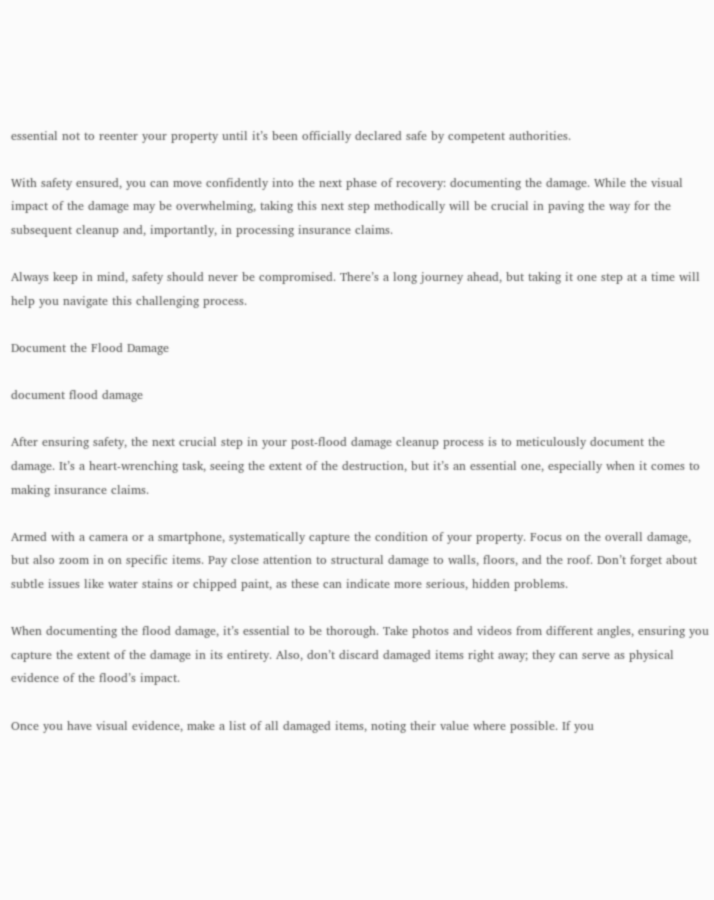essential not to reenter your property until it’s been officially declared safe by competent authorities.

With safety ensured, you can move confidently into the next phase of recovery: documenting the damage. While the visual impact of the damage may be overwhelming, taking this next step methodically will be crucial in paving the way for the subsequent cleanup and, importantly, in processing insurance claims.

Always keep in mind, safety should never be compromised. There’s a long journey ahead, but taking it one step at a time will help you navigate this challenging process.

Document the Flood Damage

document flood damage

After ensuring safety, the next crucial step in your post-flood damage cleanup process is to meticulously document the damage. It’s a heart-wrenching task, seeing the extent of the destruction, but it’s an essential one, especially when it comes to making insurance claims.

Armed with a camera or a smartphone, systematically capture the condition of your property. Focus on the overall damage, but also zoom in on specific items. Pay close attention to structural damage to walls, floors, and the roof. Don’t forget about subtle issues like water stains or chipped paint, as these can indicate more serious, hidden problems.

When documenting the flood damage, it’s essential to be thorough. Take photos and videos from different angles, ensuring you capture the extent of the damage in its entirety. Also, don’t discard damaged items right away; they can serve as physical evidence of the flood’s impact.

Once you have visual evidence, make a list of all damaged items, noting their value where possible. If you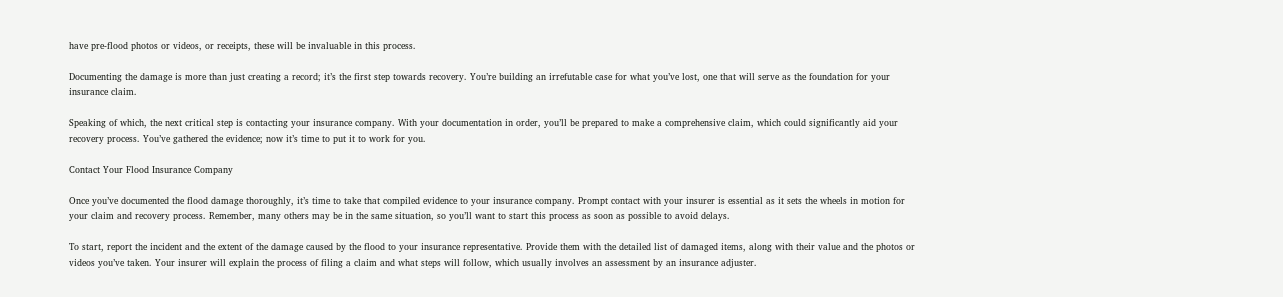have pre-flood photos or videos, or receipts, these will be invaluable in this process.

Documenting the damage is more than just creating a record; it’s the first step towards recovery. You’re building an irrefutable case for what you’ve lost, one that will serve as the foundation for your insurance claim.

Speaking of which, the next critical step is contacting your insurance company. With your documentation in order, you’ll be prepared to make a comprehensive claim, which could significantly aid your recovery process. You’ve gathered the evidence; now it’s time to put it to work for you.

Contact Your Flood Insurance Company

Once you’ve documented the flood damage thoroughly, it’s time to take that compiled evidence to your insurance company. Prompt contact with your insurer is essential as it sets the wheels in motion for your claim and recovery process. Remember, many others may be in the same situation, so you’ll want to start this process as soon as possible to avoid delays.

To start, report the incident and the extent of the damage caused by the flood to your insurance representative. Provide them with the detailed list of damaged items, along with their value and the photos or videos you’ve taken. Your insurer will explain the process of filing a claim and what steps will follow, which usually involves an assessment by an insurance adjuster.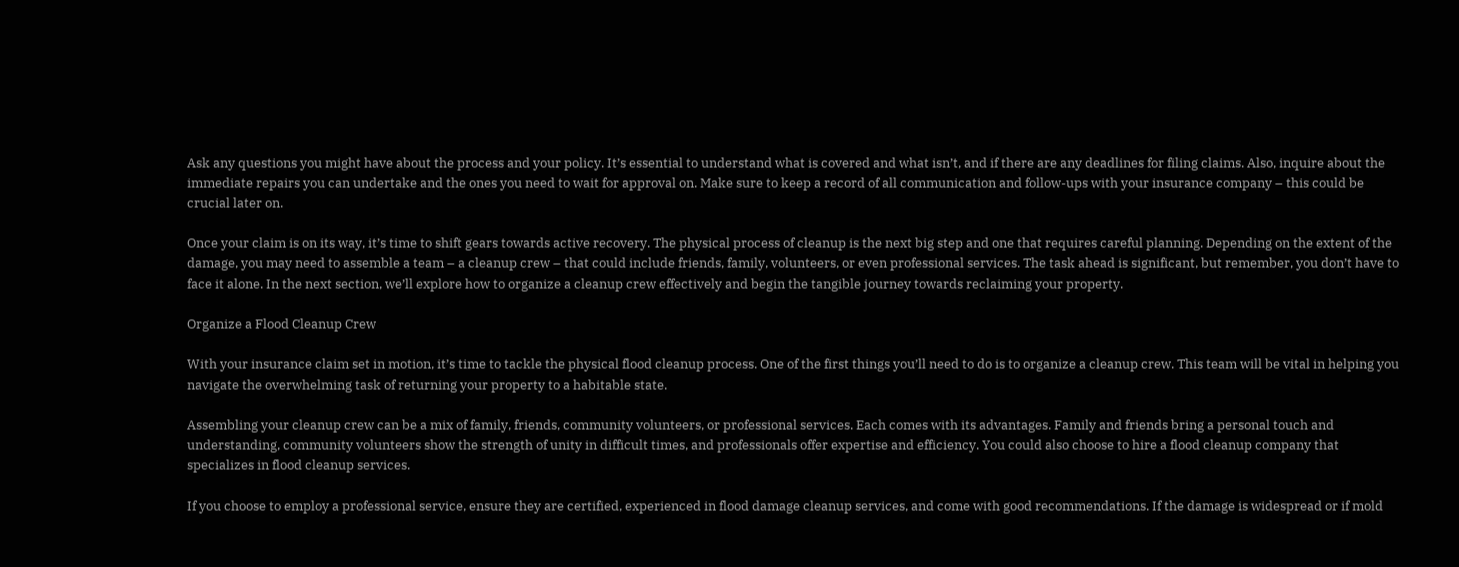Ask any questions you might have about the process and your policy. It’s essential to understand what is covered and what isn’t, and if there are any deadlines for filing claims. Also, inquire about the immediate repairs you can undertake and the ones you need to wait for approval on. Make sure to keep a record of all communication and follow-ups with your insurance company – this could be crucial later on.

Once your claim is on its way, it’s time to shift gears towards active recovery. The physical process of cleanup is the next big step and one that requires careful planning. Depending on the extent of the damage, you may need to assemble a team – a cleanup crew – that could include friends, family, volunteers, or even professional services. The task ahead is significant, but remember, you don’t have to face it alone. In the next section, we’ll explore how to organize a cleanup crew effectively and begin the tangible journey towards reclaiming your property.

Organize a Flood Cleanup Crew

With your insurance claim set in motion, it’s time to tackle the physical flood cleanup process. One of the first things you’ll need to do is to organize a cleanup crew. This team will be vital in helping you navigate the overwhelming task of returning your property to a habitable state.

Assembling your cleanup crew can be a mix of family, friends, community volunteers, or professional services. Each comes with its advantages. Family and friends bring a personal touch and understanding, community volunteers show the strength of unity in difficult times, and professionals offer expertise and efficiency. You could also choose to hire a flood cleanup company that specializes in flood cleanup services.

If you choose to employ a professional service, ensure they are certified, experienced in flood damage cleanup services, and come with good recommendations. If the damage is widespread or if mold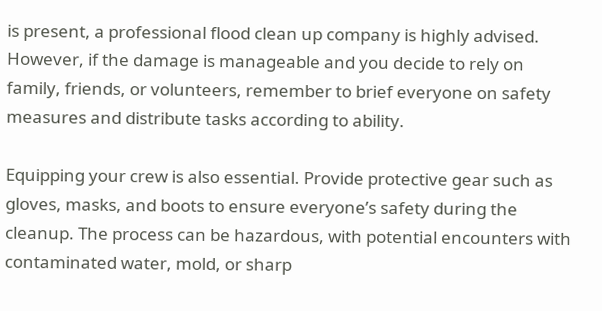is present, a professional flood clean up company is highly advised. However, if the damage is manageable and you decide to rely on family, friends, or volunteers, remember to brief everyone on safety measures and distribute tasks according to ability.

Equipping your crew is also essential. Provide protective gear such as gloves, masks, and boots to ensure everyone’s safety during the cleanup. The process can be hazardous, with potential encounters with contaminated water, mold, or sharp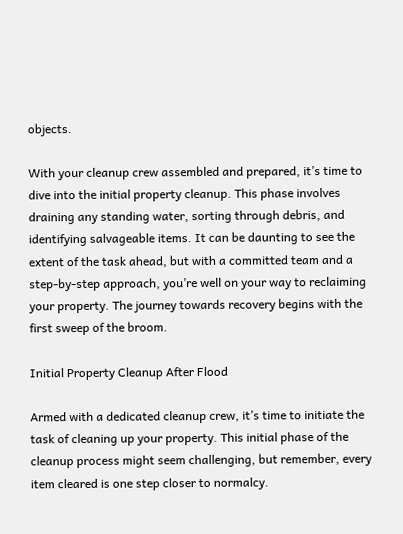objects.

With your cleanup crew assembled and prepared, it’s time to dive into the initial property cleanup. This phase involves draining any standing water, sorting through debris, and identifying salvageable items. It can be daunting to see the extent of the task ahead, but with a committed team and a step-by-step approach, you’re well on your way to reclaiming your property. The journey towards recovery begins with the first sweep of the broom.

Initial Property Cleanup After Flood

Armed with a dedicated cleanup crew, it’s time to initiate the task of cleaning up your property. This initial phase of the cleanup process might seem challenging, but remember, every item cleared is one step closer to normalcy.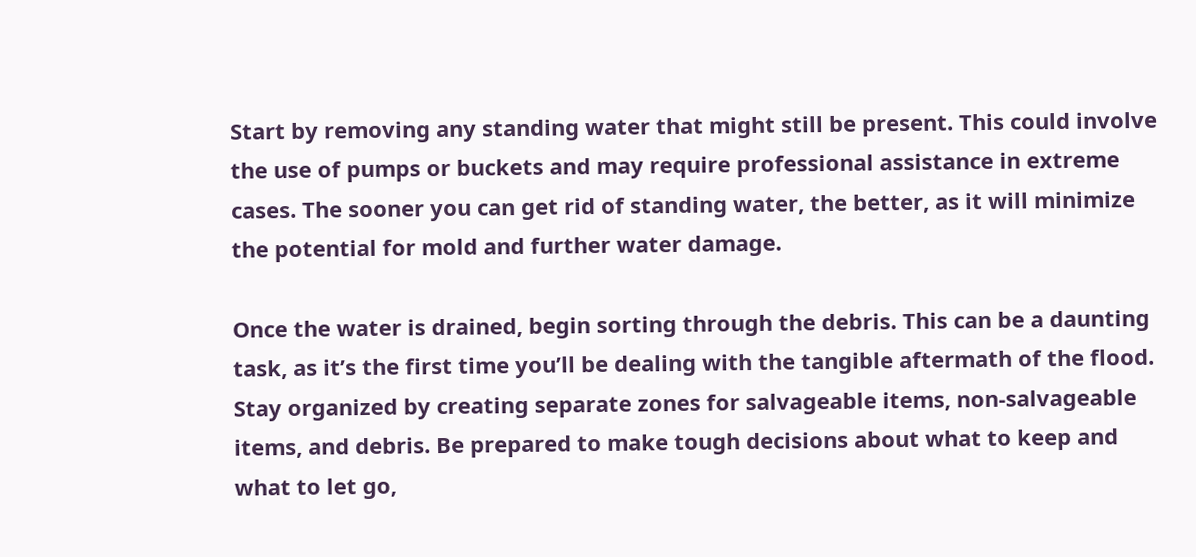Start by removing any standing water that might still be present. This could involve the use of pumps or buckets and may require professional assistance in extreme cases. The sooner you can get rid of standing water, the better, as it will minimize the potential for mold and further water damage.

Once the water is drained, begin sorting through the debris. This can be a daunting task, as it’s the first time you’ll be dealing with the tangible aftermath of the flood. Stay organized by creating separate zones for salvageable items, non-salvageable items, and debris. Be prepared to make tough decisions about what to keep and what to let go,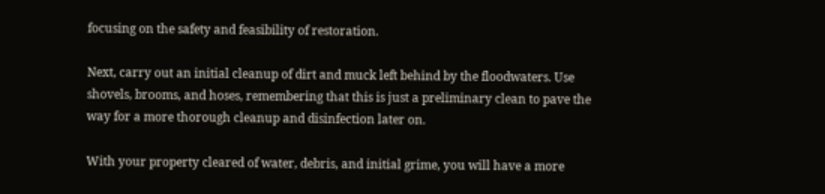focusing on the safety and feasibility of restoration.

Next, carry out an initial cleanup of dirt and muck left behind by the floodwaters. Use shovels, brooms, and hoses, remembering that this is just a preliminary clean to pave the way for a more thorough cleanup and disinfection later on.

With your property cleared of water, debris, and initial grime, you will have a more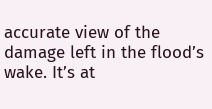accurate view of the damage left in the flood’s wake. It’s at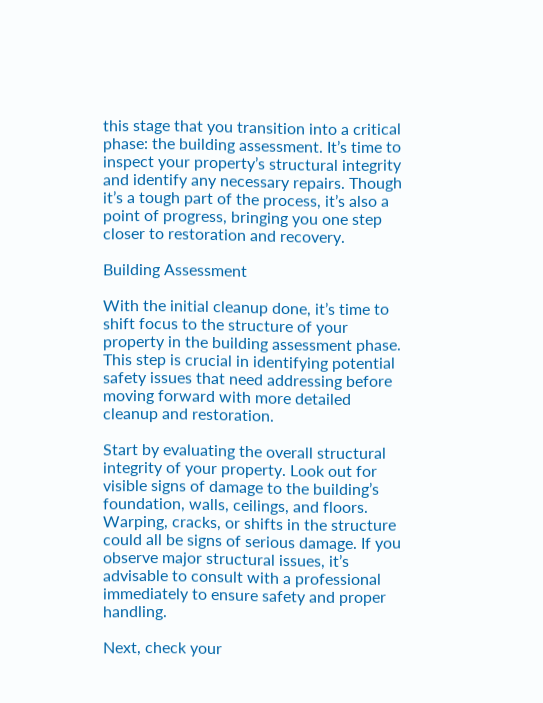this stage that you transition into a critical phase: the building assessment. It’s time to inspect your property’s structural integrity and identify any necessary repairs. Though it’s a tough part of the process, it’s also a point of progress, bringing you one step closer to restoration and recovery.

Building Assessment

With the initial cleanup done, it’s time to shift focus to the structure of your property in the building assessment phase. This step is crucial in identifying potential safety issues that need addressing before moving forward with more detailed cleanup and restoration.

Start by evaluating the overall structural integrity of your property. Look out for visible signs of damage to the building’s foundation, walls, ceilings, and floors. Warping, cracks, or shifts in the structure could all be signs of serious damage. If you observe major structural issues, it’s advisable to consult with a professional immediately to ensure safety and proper handling.

Next, check your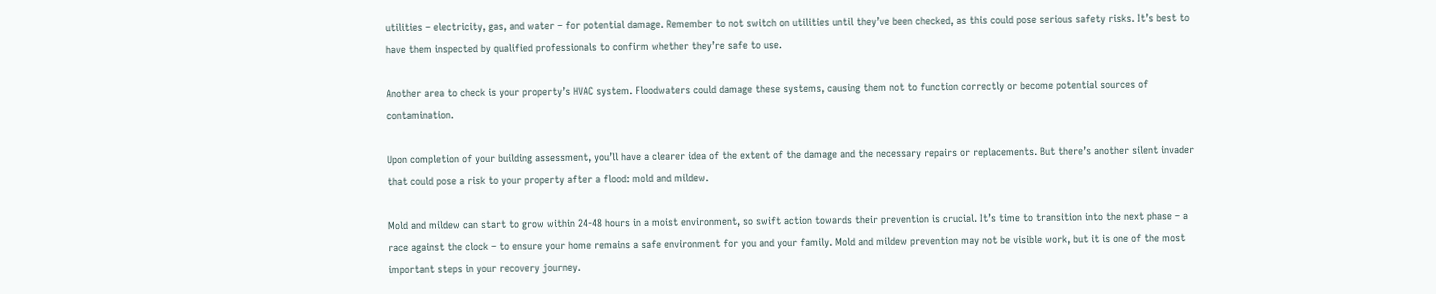utilities – electricity, gas, and water – for potential damage. Remember to not switch on utilities until they’ve been checked, as this could pose serious safety risks. It’s best to have them inspected by qualified professionals to confirm whether they’re safe to use.

Another area to check is your property’s HVAC system. Floodwaters could damage these systems, causing them not to function correctly or become potential sources of contamination.

Upon completion of your building assessment, you’ll have a clearer idea of the extent of the damage and the necessary repairs or replacements. But there’s another silent invader that could pose a risk to your property after a flood: mold and mildew.

Mold and mildew can start to grow within 24-48 hours in a moist environment, so swift action towards their prevention is crucial. It’s time to transition into the next phase – a race against the clock – to ensure your home remains a safe environment for you and your family. Mold and mildew prevention may not be visible work, but it is one of the most important steps in your recovery journey.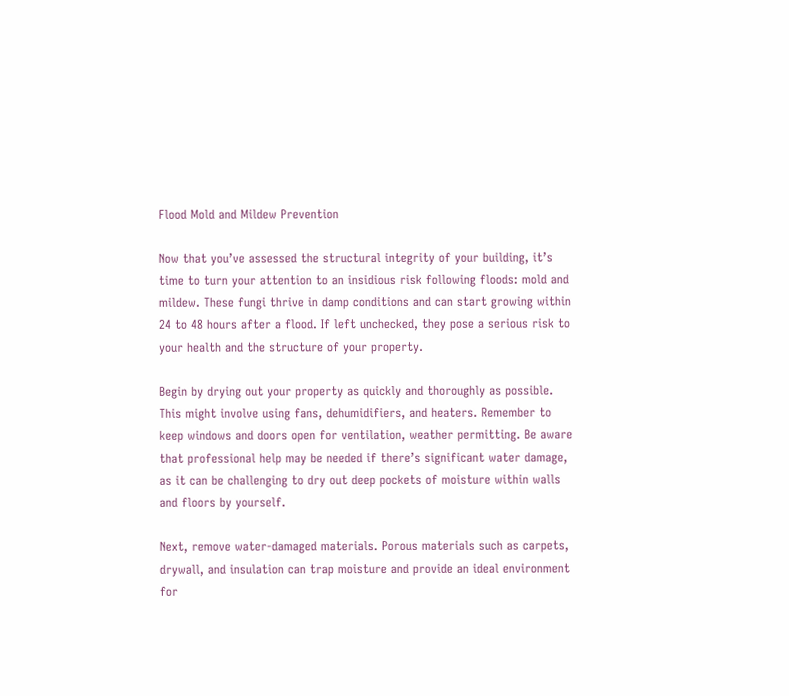Flood Mold and Mildew Prevention

Now that you’ve assessed the structural integrity of your building, it’s time to turn your attention to an insidious risk following floods: mold and mildew. These fungi thrive in damp conditions and can start growing within 24 to 48 hours after a flood. If left unchecked, they pose a serious risk to your health and the structure of your property.

Begin by drying out your property as quickly and thoroughly as possible. This might involve using fans, dehumidifiers, and heaters. Remember to keep windows and doors open for ventilation, weather permitting. Be aware that professional help may be needed if there’s significant water damage, as it can be challenging to dry out deep pockets of moisture within walls and floors by yourself.

Next, remove water-damaged materials. Porous materials such as carpets, drywall, and insulation can trap moisture and provide an ideal environment for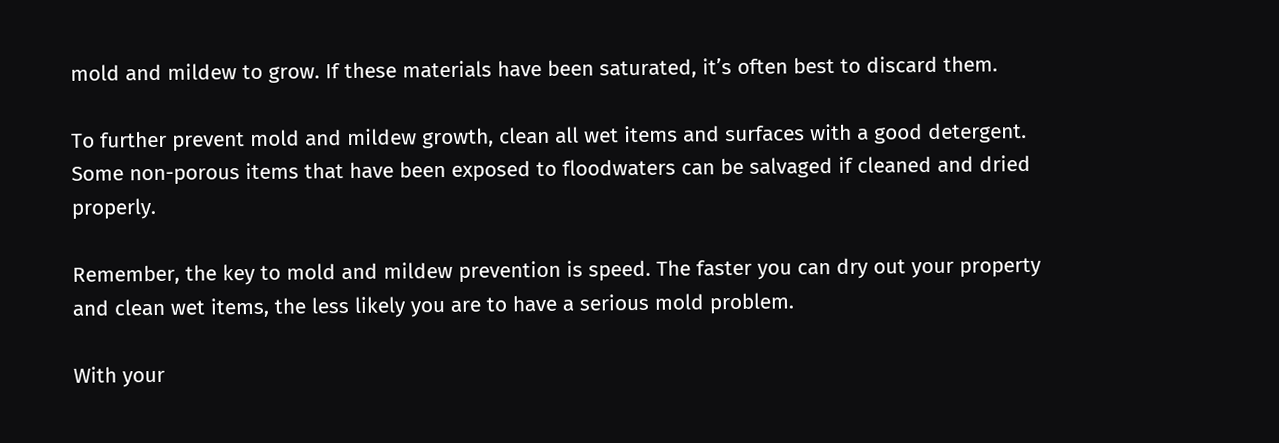mold and mildew to grow. If these materials have been saturated, it’s often best to discard them.

To further prevent mold and mildew growth, clean all wet items and surfaces with a good detergent. Some non-porous items that have been exposed to floodwaters can be salvaged if cleaned and dried properly.

Remember, the key to mold and mildew prevention is speed. The faster you can dry out your property and clean wet items, the less likely you are to have a serious mold problem.

With your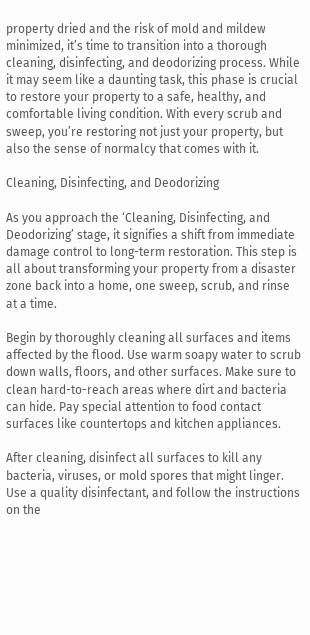property dried and the risk of mold and mildew minimized, it’s time to transition into a thorough cleaning, disinfecting, and deodorizing process. While it may seem like a daunting task, this phase is crucial to restore your property to a safe, healthy, and comfortable living condition. With every scrub and sweep, you’re restoring not just your property, but also the sense of normalcy that comes with it.

Cleaning, Disinfecting, and Deodorizing

As you approach the ‘Cleaning, Disinfecting, and Deodorizing’ stage, it signifies a shift from immediate damage control to long-term restoration. This step is all about transforming your property from a disaster zone back into a home, one sweep, scrub, and rinse at a time.

Begin by thoroughly cleaning all surfaces and items affected by the flood. Use warm soapy water to scrub down walls, floors, and other surfaces. Make sure to clean hard-to-reach areas where dirt and bacteria can hide. Pay special attention to food contact surfaces like countertops and kitchen appliances.

After cleaning, disinfect all surfaces to kill any bacteria, viruses, or mold spores that might linger. Use a quality disinfectant, and follow the instructions on the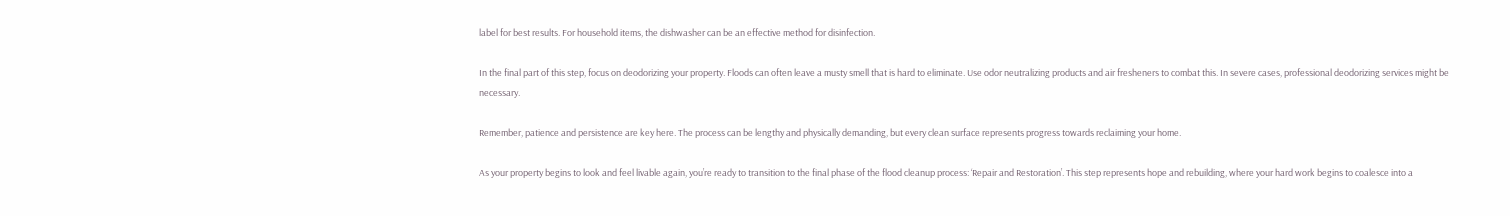label for best results. For household items, the dishwasher can be an effective method for disinfection.

In the final part of this step, focus on deodorizing your property. Floods can often leave a musty smell that is hard to eliminate. Use odor neutralizing products and air fresheners to combat this. In severe cases, professional deodorizing services might be necessary.

Remember, patience and persistence are key here. The process can be lengthy and physically demanding, but every clean surface represents progress towards reclaiming your home.

As your property begins to look and feel livable again, you’re ready to transition to the final phase of the flood cleanup process: ‘Repair and Restoration’. This step represents hope and rebuilding, where your hard work begins to coalesce into a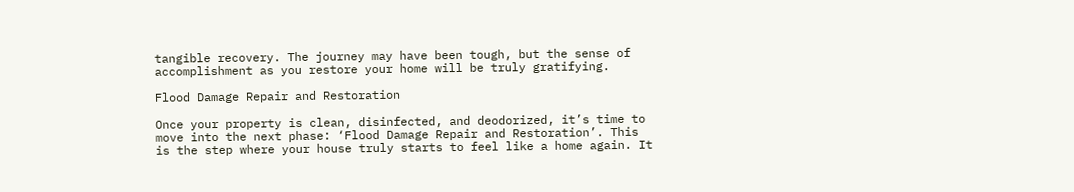tangible recovery. The journey may have been tough, but the sense of accomplishment as you restore your home will be truly gratifying.

Flood Damage Repair and Restoration

Once your property is clean, disinfected, and deodorized, it’s time to move into the next phase: ‘Flood Damage Repair and Restoration’. This is the step where your house truly starts to feel like a home again. It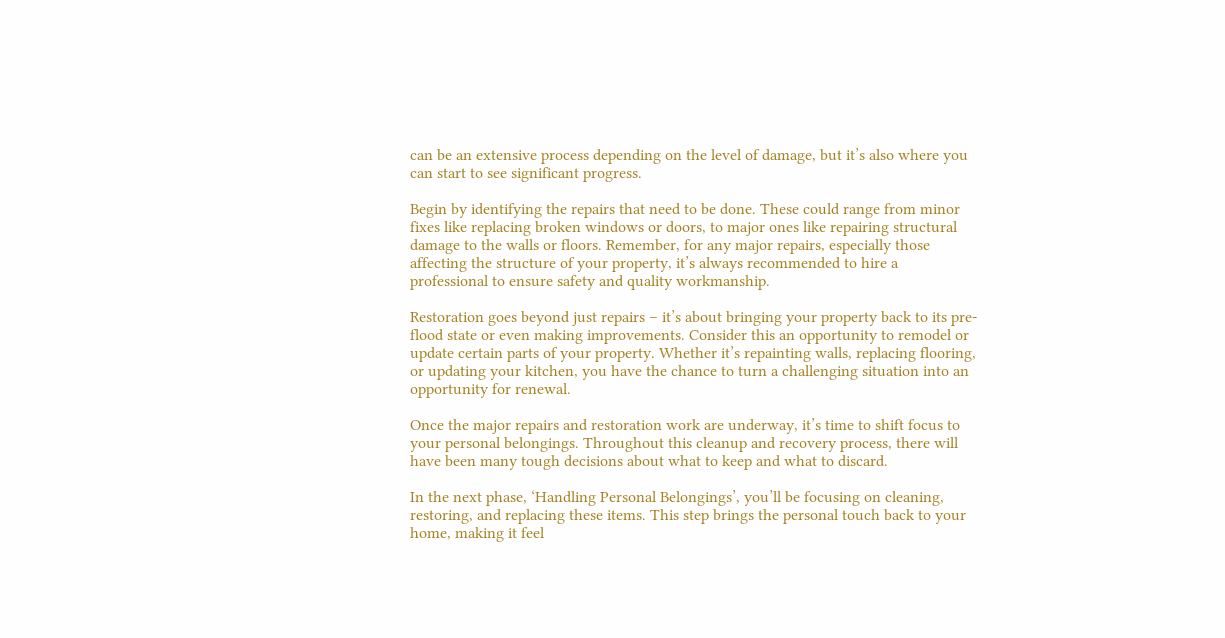can be an extensive process depending on the level of damage, but it’s also where you can start to see significant progress.

Begin by identifying the repairs that need to be done. These could range from minor fixes like replacing broken windows or doors, to major ones like repairing structural damage to the walls or floors. Remember, for any major repairs, especially those affecting the structure of your property, it’s always recommended to hire a professional to ensure safety and quality workmanship.

Restoration goes beyond just repairs – it’s about bringing your property back to its pre-flood state or even making improvements. Consider this an opportunity to remodel or update certain parts of your property. Whether it’s repainting walls, replacing flooring, or updating your kitchen, you have the chance to turn a challenging situation into an opportunity for renewal.

Once the major repairs and restoration work are underway, it’s time to shift focus to your personal belongings. Throughout this cleanup and recovery process, there will have been many tough decisions about what to keep and what to discard.

In the next phase, ‘Handling Personal Belongings’, you’ll be focusing on cleaning, restoring, and replacing these items. This step brings the personal touch back to your home, making it feel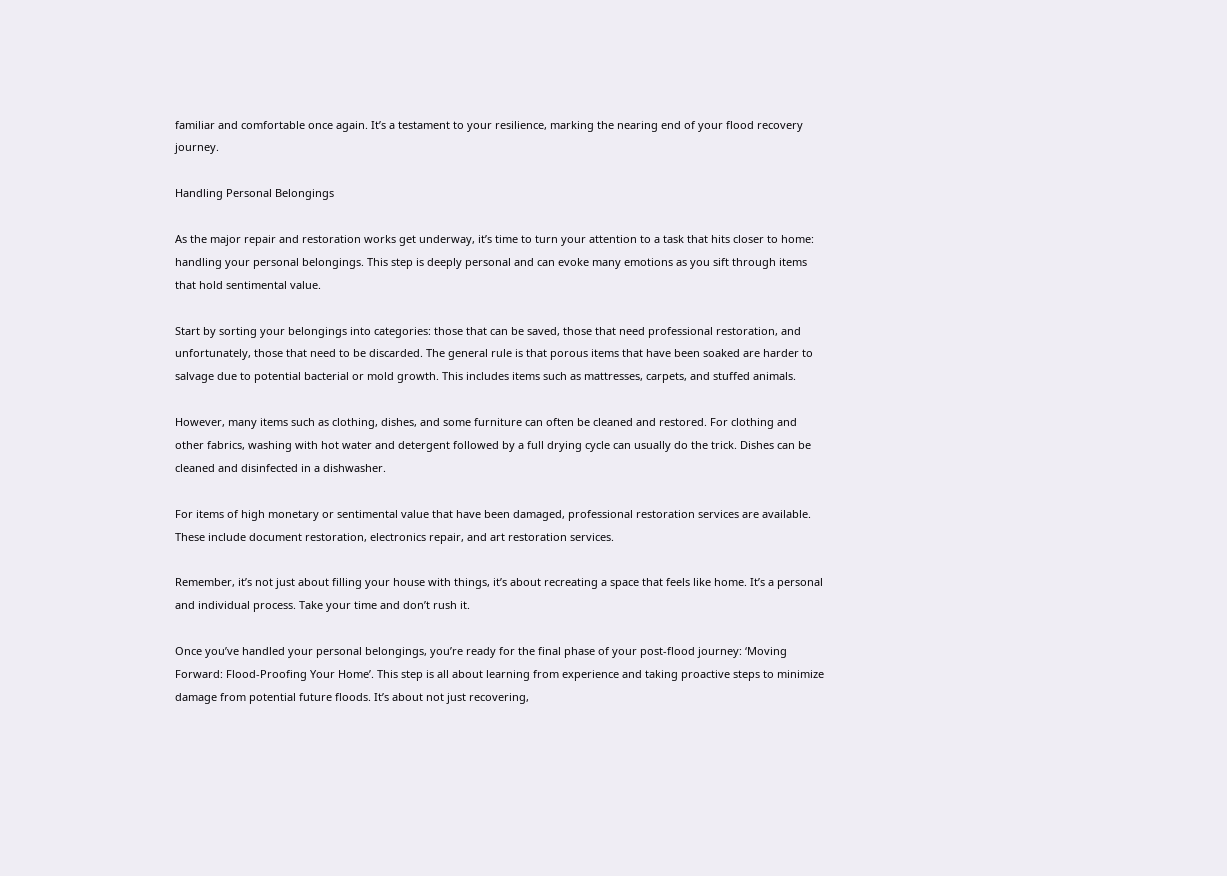familiar and comfortable once again. It’s a testament to your resilience, marking the nearing end of your flood recovery journey.

Handling Personal Belongings

As the major repair and restoration works get underway, it’s time to turn your attention to a task that hits closer to home: handling your personal belongings. This step is deeply personal and can evoke many emotions as you sift through items that hold sentimental value.

Start by sorting your belongings into categories: those that can be saved, those that need professional restoration, and unfortunately, those that need to be discarded. The general rule is that porous items that have been soaked are harder to salvage due to potential bacterial or mold growth. This includes items such as mattresses, carpets, and stuffed animals.

However, many items such as clothing, dishes, and some furniture can often be cleaned and restored. For clothing and other fabrics, washing with hot water and detergent followed by a full drying cycle can usually do the trick. Dishes can be cleaned and disinfected in a dishwasher.

For items of high monetary or sentimental value that have been damaged, professional restoration services are available. These include document restoration, electronics repair, and art restoration services.

Remember, it’s not just about filling your house with things, it’s about recreating a space that feels like home. It’s a personal and individual process. Take your time and don’t rush it.

Once you’ve handled your personal belongings, you’re ready for the final phase of your post-flood journey: ‘Moving Forward: Flood-Proofing Your Home’. This step is all about learning from experience and taking proactive steps to minimize damage from potential future floods. It’s about not just recovering,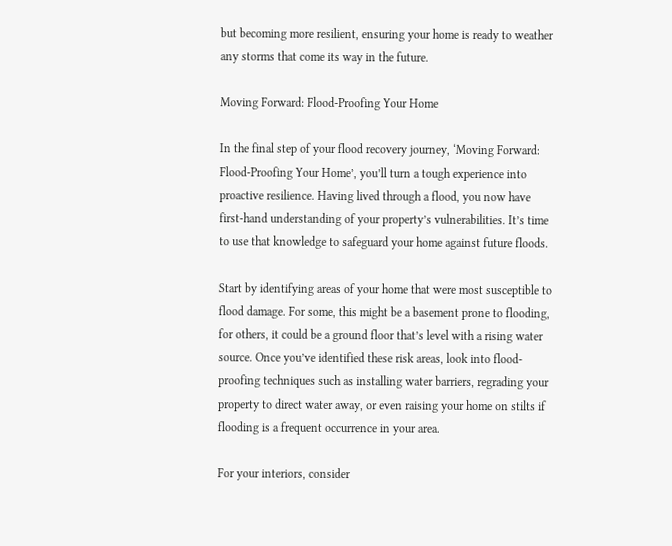but becoming more resilient, ensuring your home is ready to weather any storms that come its way in the future.

Moving Forward: Flood-Proofing Your Home

In the final step of your flood recovery journey, ‘Moving Forward: Flood-Proofing Your Home’, you’ll turn a tough experience into proactive resilience. Having lived through a flood, you now have first-hand understanding of your property’s vulnerabilities. It’s time to use that knowledge to safeguard your home against future floods.

Start by identifying areas of your home that were most susceptible to flood damage. For some, this might be a basement prone to flooding, for others, it could be a ground floor that’s level with a rising water source. Once you’ve identified these risk areas, look into flood-proofing techniques such as installing water barriers, regrading your property to direct water away, or even raising your home on stilts if flooding is a frequent occurrence in your area.

For your interiors, consider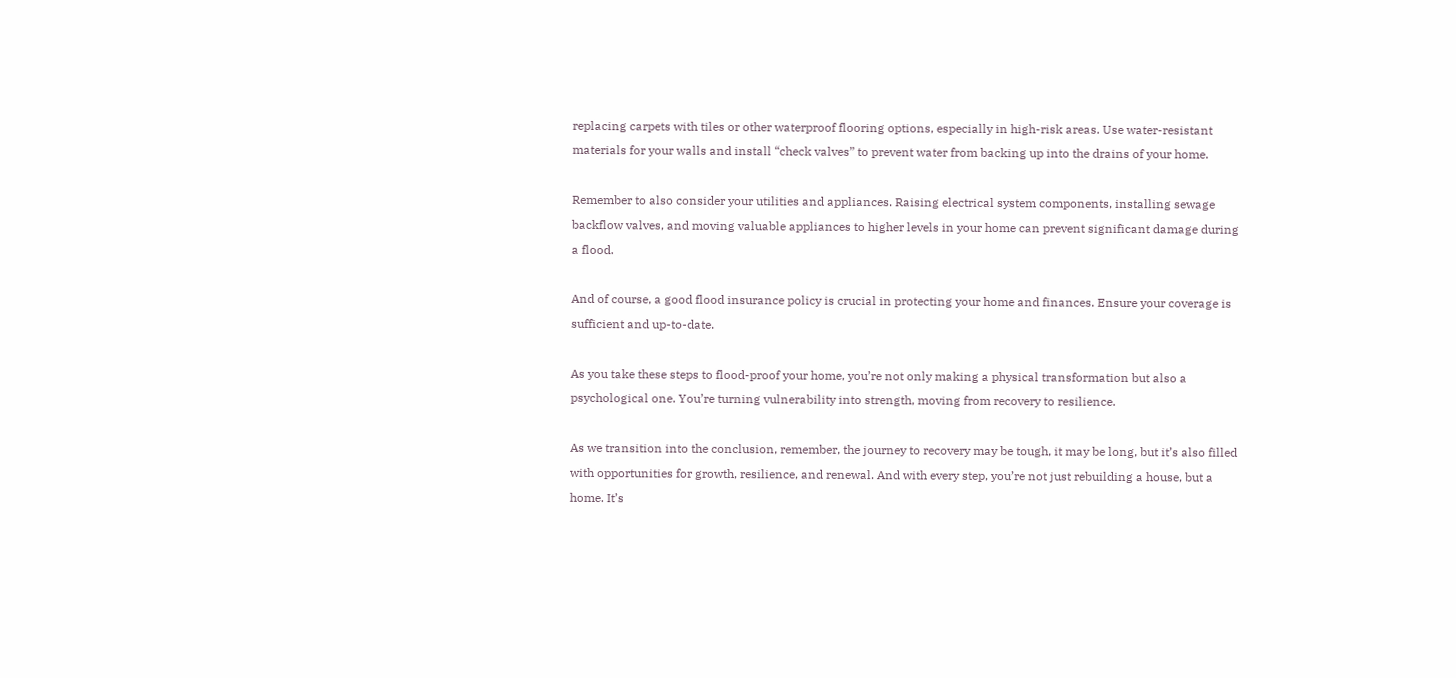replacing carpets with tiles or other waterproof flooring options, especially in high-risk areas. Use water-resistant materials for your walls and install “check valves” to prevent water from backing up into the drains of your home.

Remember to also consider your utilities and appliances. Raising electrical system components, installing sewage backflow valves, and moving valuable appliances to higher levels in your home can prevent significant damage during a flood.

And of course, a good flood insurance policy is crucial in protecting your home and finances. Ensure your coverage is sufficient and up-to-date.

As you take these steps to flood-proof your home, you’re not only making a physical transformation but also a psychological one. You’re turning vulnerability into strength, moving from recovery to resilience.

As we transition into the conclusion, remember, the journey to recovery may be tough, it may be long, but it’s also filled with opportunities for growth, resilience, and renewal. And with every step, you’re not just rebuilding a house, but a home. It’s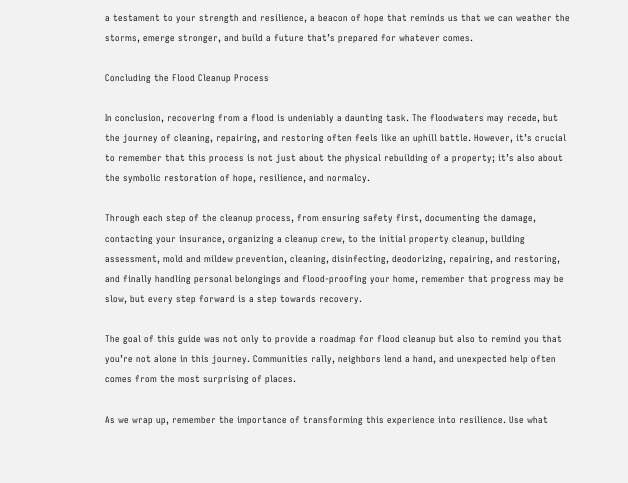a testament to your strength and resilience, a beacon of hope that reminds us that we can weather the storms, emerge stronger, and build a future that’s prepared for whatever comes.

Concluding the Flood Cleanup Process

In conclusion, recovering from a flood is undeniably a daunting task. The floodwaters may recede, but the journey of cleaning, repairing, and restoring often feels like an uphill battle. However, it’s crucial to remember that this process is not just about the physical rebuilding of a property; it’s also about the symbolic restoration of hope, resilience, and normalcy.

Through each step of the cleanup process, from ensuring safety first, documenting the damage, contacting your insurance, organizing a cleanup crew, to the initial property cleanup, building assessment, mold and mildew prevention, cleaning, disinfecting, deodorizing, repairing, and restoring, and finally handling personal belongings and flood-proofing your home, remember that progress may be slow, but every step forward is a step towards recovery.

The goal of this guide was not only to provide a roadmap for flood cleanup but also to remind you that you’re not alone in this journey. Communities rally, neighbors lend a hand, and unexpected help often comes from the most surprising of places.

As we wrap up, remember the importance of transforming this experience into resilience. Use what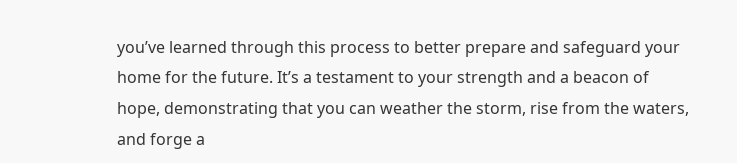you’ve learned through this process to better prepare and safeguard your home for the future. It’s a testament to your strength and a beacon of hope, demonstrating that you can weather the storm, rise from the waters, and forge a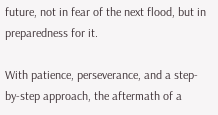future, not in fear of the next flood, but in preparedness for it.

With patience, perseverance, and a step-by-step approach, the aftermath of a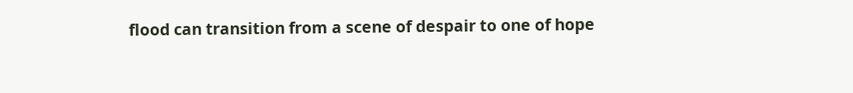flood can transition from a scene of despair to one of hope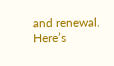and renewal. Here’s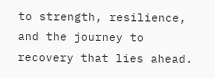to strength, resilience, and the journey to recovery that lies ahead.